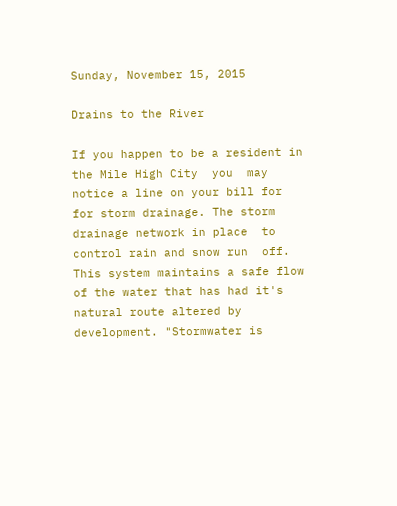Sunday, November 15, 2015

Drains to the River

If you happen to be a resident in the Mile High City  you  may notice a line on your bill for  for storm drainage. The storm drainage network in place  to control rain and snow run  off.  This system maintains a safe flow of the water that has had it's natural route altered by development. "Stormwater is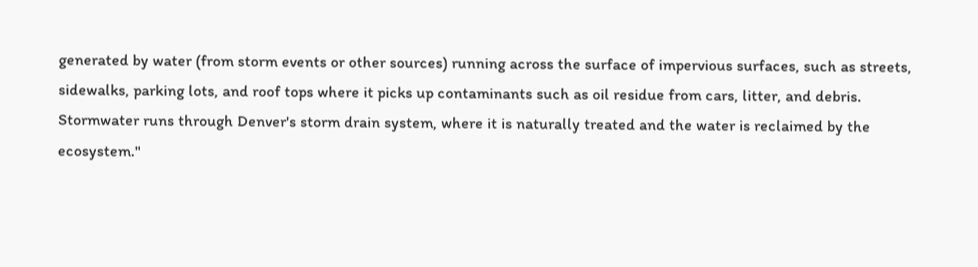generated by water (from storm events or other sources) running across the surface of impervious surfaces, such as streets, sidewalks, parking lots, and roof tops where it picks up contaminants such as oil residue from cars, litter, and debris. Stormwater runs through Denver's storm drain system, where it is naturally treated and the water is reclaimed by the ecosystem."